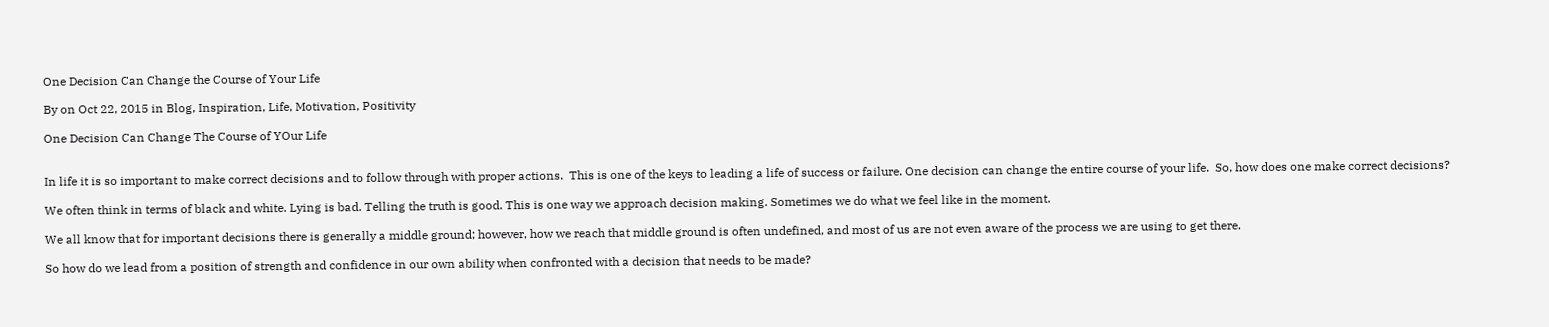One Decision Can Change the Course of Your Life

By on Oct 22, 2015 in Blog, Inspiration, Life, Motivation, Positivity

One Decision Can Change The Course of YOur Life


In life it is so important to make correct decisions and to follow through with proper actions.  This is one of the keys to leading a life of success or failure. One decision can change the entire course of your life.  So, how does one make correct decisions?

We often think in terms of black and white. Lying is bad. Telling the truth is good. This is one way we approach decision making. Sometimes we do what we feel like in the moment.

We all know that for important decisions there is generally a middle ground; however, how we reach that middle ground is often undefined, and most of us are not even aware of the process we are using to get there.

So how do we lead from a position of strength and confidence in our own ability when confronted with a decision that needs to be made?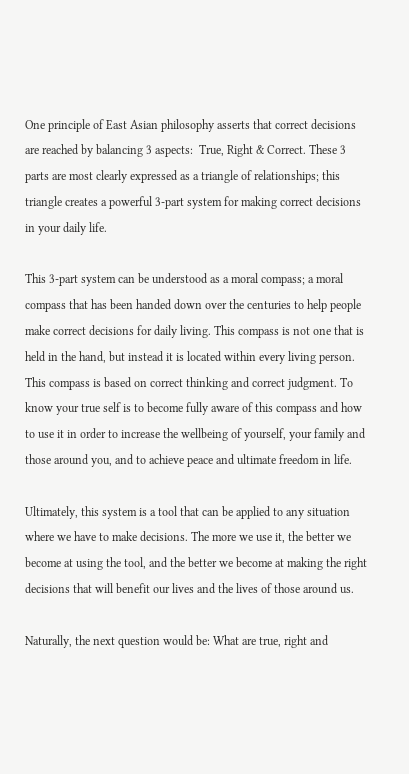One principle of East Asian philosophy asserts that correct decisions are reached by balancing 3 aspects:  True, Right & Correct. These 3 parts are most clearly expressed as a triangle of relationships; this triangle creates a powerful 3-part system for making correct decisions in your daily life.

This 3-part system can be understood as a moral compass; a moral compass that has been handed down over the centuries to help people make correct decisions for daily living. This compass is not one that is held in the hand, but instead it is located within every living person.  This compass is based on correct thinking and correct judgment. To know your true self is to become fully aware of this compass and how to use it in order to increase the wellbeing of yourself, your family and those around you, and to achieve peace and ultimate freedom in life.

Ultimately, this system is a tool that can be applied to any situation where we have to make decisions. The more we use it, the better we become at using the tool, and the better we become at making the right decisions that will benefit our lives and the lives of those around us.

Naturally, the next question would be: What are true, right and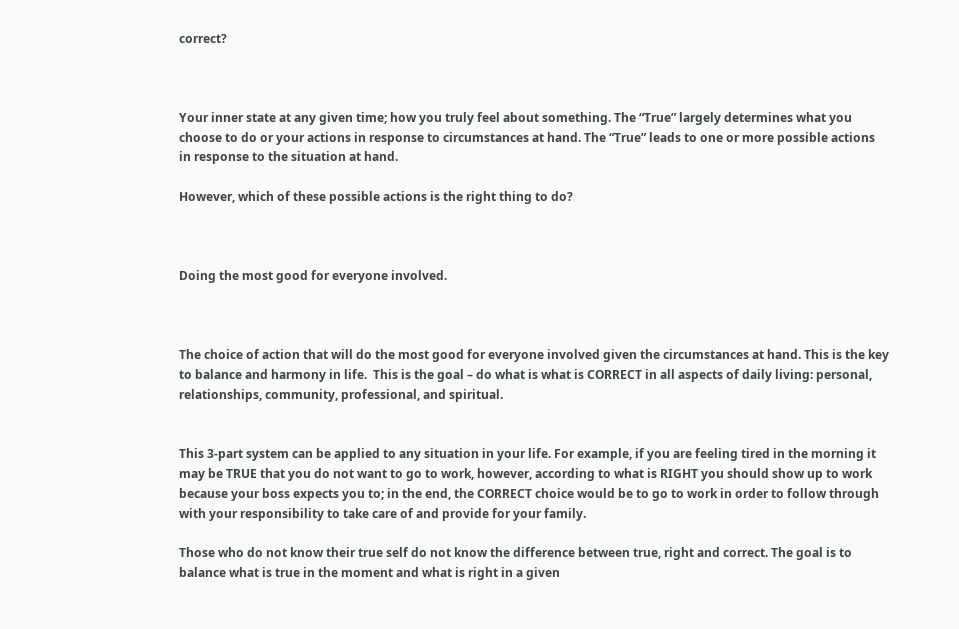correct?



Your inner state at any given time; how you truly feel about something. The “True” largely determines what you choose to do or your actions in response to circumstances at hand. The “True” leads to one or more possible actions in response to the situation at hand.

However, which of these possible actions is the right thing to do?



Doing the most good for everyone involved.



The choice of action that will do the most good for everyone involved given the circumstances at hand. This is the key to balance and harmony in life.  This is the goal – do what is what is CORRECT in all aspects of daily living: personal, relationships, community, professional, and spiritual.


This 3-part system can be applied to any situation in your life. For example, if you are feeling tired in the morning it may be TRUE that you do not want to go to work, however, according to what is RIGHT you should show up to work because your boss expects you to; in the end, the CORRECT choice would be to go to work in order to follow through with your responsibility to take care of and provide for your family.

Those who do not know their true self do not know the difference between true, right and correct. The goal is to balance what is true in the moment and what is right in a given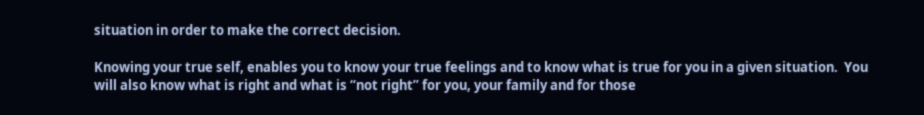situation in order to make the correct decision.

Knowing your true self, enables you to know your true feelings and to know what is true for you in a given situation.  You will also know what is right and what is “not right” for you, your family and for those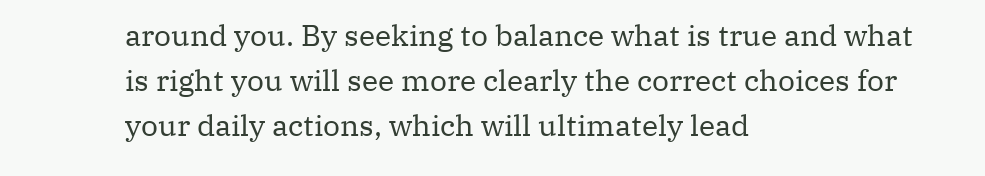around you. By seeking to balance what is true and what is right you will see more clearly the correct choices for your daily actions, which will ultimately lead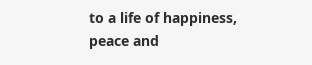to a life of happiness, peace and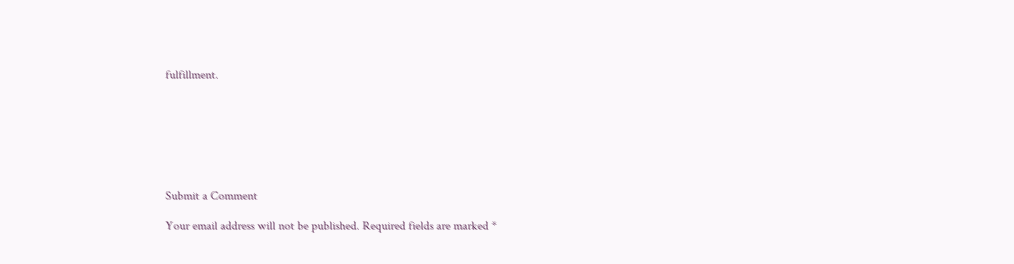fulfillment.







Submit a Comment

Your email address will not be published. Required fields are marked *